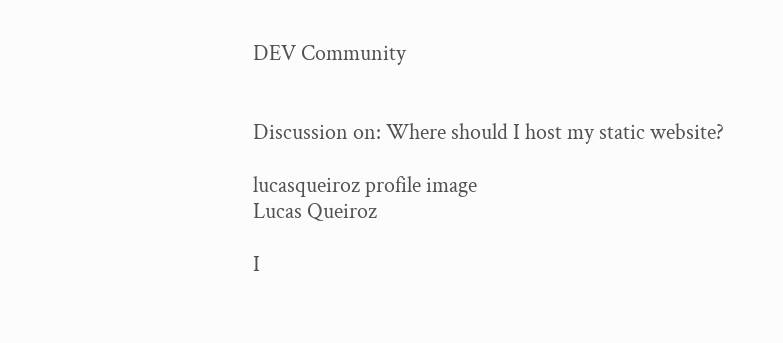DEV Community


Discussion on: Where should I host my static website?

lucasqueiroz profile image
Lucas Queiroz

I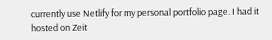currently use Netlify for my personal portfolio page. I had it hosted on Zeit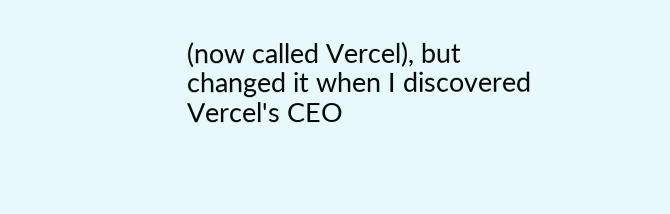(now called Vercel), but changed it when I discovered Vercel's CEO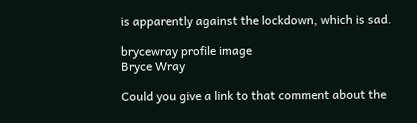is apparently against the lockdown, which is sad.

brycewray profile image
Bryce Wray

Could you give a link to that comment about the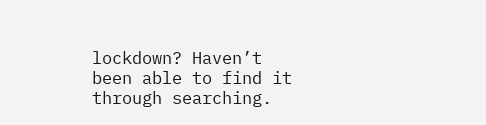lockdown? Haven’t been able to find it through searching.